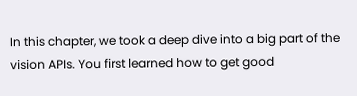In this chapter, we took a deep dive into a big part of the vision APIs. You first learned how to get good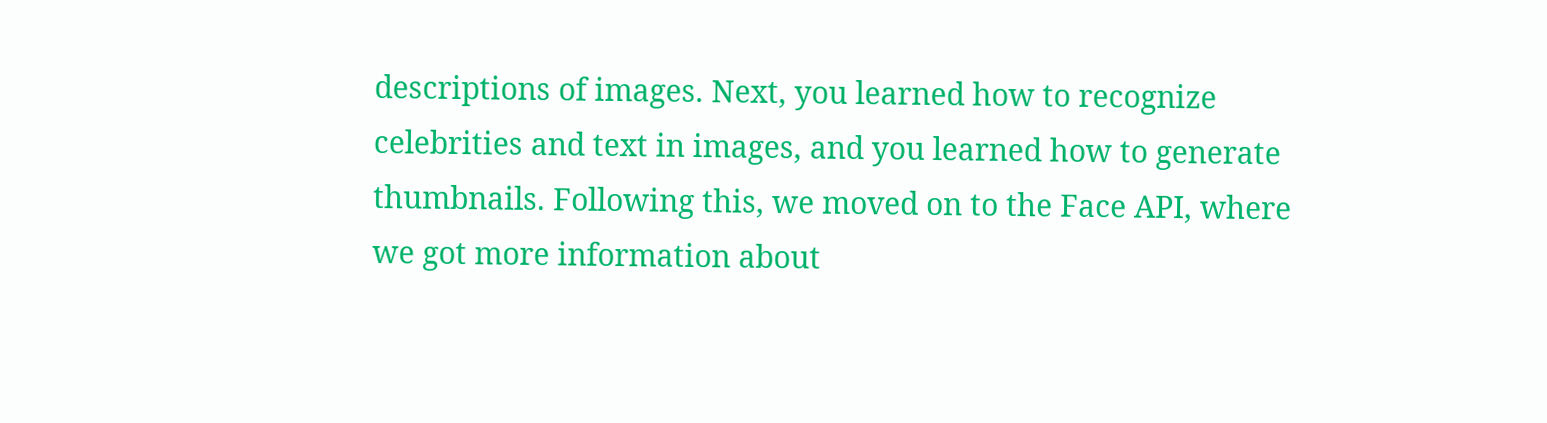descriptions of images. Next, you learned how to recognize celebrities and text in images, and you learned how to generate thumbnails. Following this, we moved on to the Face API, where we got more information about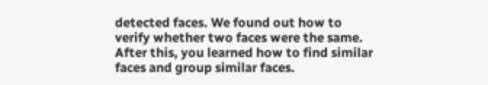detected faces. We found out how to verify whether two faces were the same. After this, you learned how to find similar faces and group similar faces.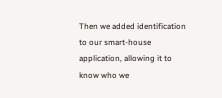Then we added identification to our smart-house application, allowing it to know who we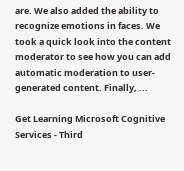are. We also added the ability to recognize emotions in faces. We took a quick look into the content moderator to see how you can add automatic moderation to user-generated content. Finally, ...

Get Learning Microsoft Cognitive Services - Third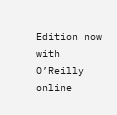Edition now with O’Reilly online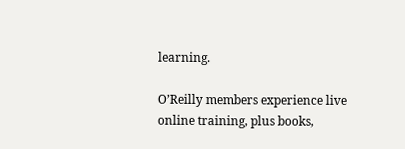learning.

O’Reilly members experience live online training, plus books,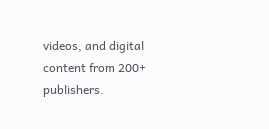videos, and digital content from 200+ publishers.